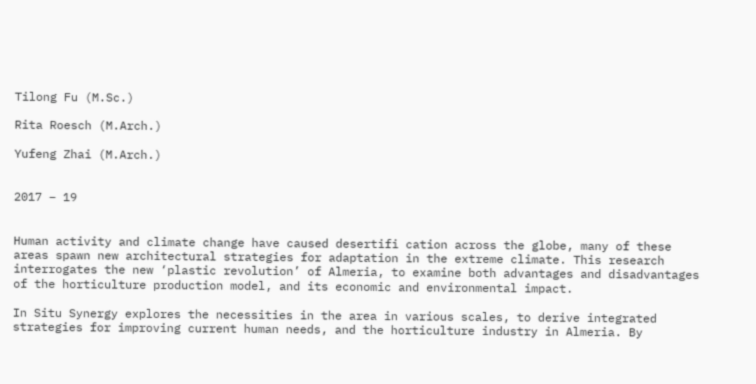Tilong Fu (M.Sc.)

Rita Roesch (M.Arch.)

Yufeng Zhai (M.Arch.)


2017 – 19


Human activity and climate change have caused desertifi cation across the globe, many of these areas spawn new architectural strategies for adaptation in the extreme climate. This research interrogates the new ‘plastic revolution’ of Almeria, to examine both advantages and disadvantages of the horticulture production model, and its economic and environmental impact.

In Situ Synergy explores the necessities in the area in various scales, to derive integrated strategies for improving current human needs, and the horticulture industry in Almeria. By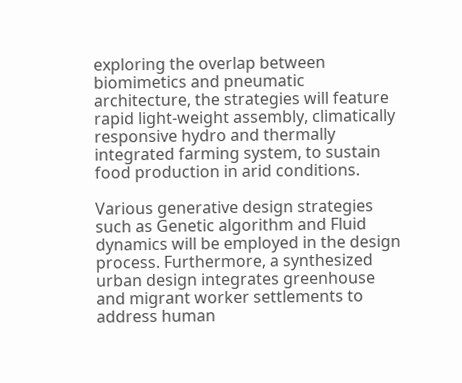exploring the overlap between biomimetics and pneumatic architecture, the strategies will feature rapid light-weight assembly, climatically responsive hydro and thermally integrated farming system, to sustain food production in arid conditions.

Various generative design strategies such as Genetic algorithm and Fluid dynamics will be employed in the design process. Furthermore, a synthesized urban design integrates greenhouse and migrant worker settlements to address human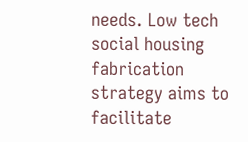needs. Low tech social housing fabrication strategy aims to facilitate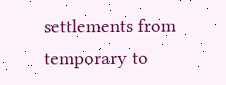settlements from temporary to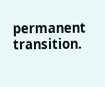permanent transition.